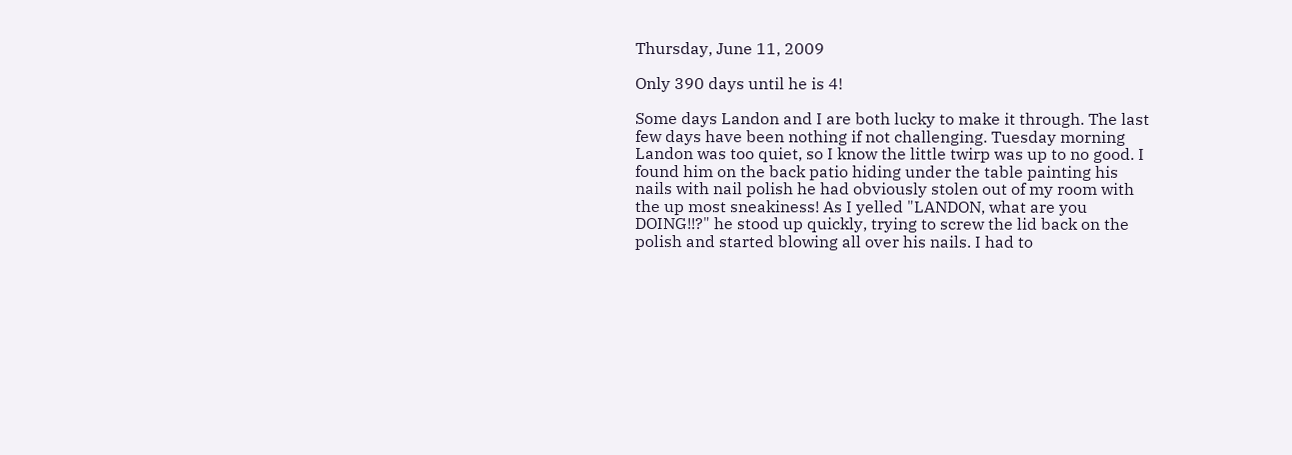Thursday, June 11, 2009

Only 390 days until he is 4!

Some days Landon and I are both lucky to make it through. The last few days have been nothing if not challenging. Tuesday morning Landon was too quiet, so I know the little twirp was up to no good. I found him on the back patio hiding under the table painting his nails with nail polish he had obviously stolen out of my room with the up most sneakiness! As I yelled "LANDON, what are you DOING!!?" he stood up quickly, trying to screw the lid back on the polish and started blowing all over his nails. I had to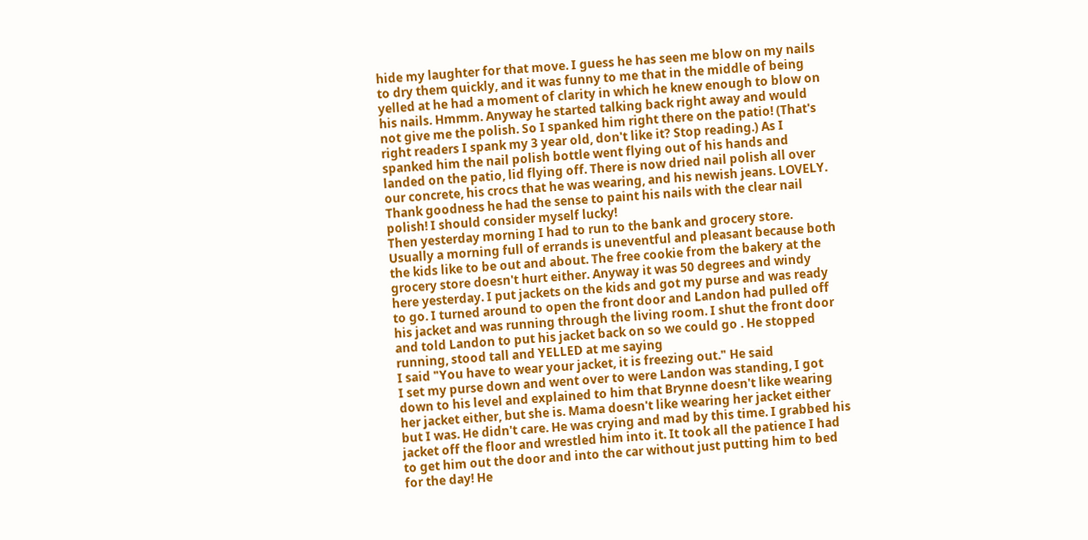hide my laughter for that move. I guess he has seen me blow on my nails to dry them quickly, and it was funny to me that in the middle of being yelled at he had a moment of clarity in which he knew enough to blow on his nails. Hmmm. Anyway he started talking back right away and would not give me the polish. So I spanked him right there on the patio! (That's right readers I spank my 3 year old, don't like it? Stop reading.) As I spanked him the nail polish bottle went flying out of his hands and landed on the patio, lid flying off. There is now dried nail polish all over our concrete, his crocs that he was wearing, and his newish jeans. LOVELY. Thank goodness he had the sense to paint his nails with the clear nail polish! I should consider myself lucky!
Then yesterday morning I had to run to the bank and grocery store. Usually a morning full of errands is uneventful and pleasant because both the kids like to be out and about. The free cookie from the bakery at the grocery store doesn't hurt either. Anyway it was 50 degrees and windy here yesterday. I put jackets on the kids and got my purse and was ready to go. I turned around to open the front door and Landon had pulled off his jacket and was running through the living room. I shut the front door and told Landon to put his jacket back on so we could go . He stopped running, stood tall and YELLED at me saying
I said "You have to wear your jacket, it is freezing out." He said
I set my purse down and went over to were Landon was standing, I got down to his level and explained to him that Brynne doesn't like wearing her jacket either, but she is. Mama doesn't like wearing her jacket either but I was. He didn't care. He was crying and mad by this time. I grabbed his jacket off the floor and wrestled him into it. It took all the patience I had to get him out the door and into the car without just putting him to bed for the day! He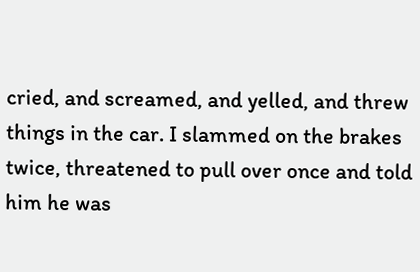cried, and screamed, and yelled, and threw things in the car. I slammed on the brakes twice, threatened to pull over once and told him he was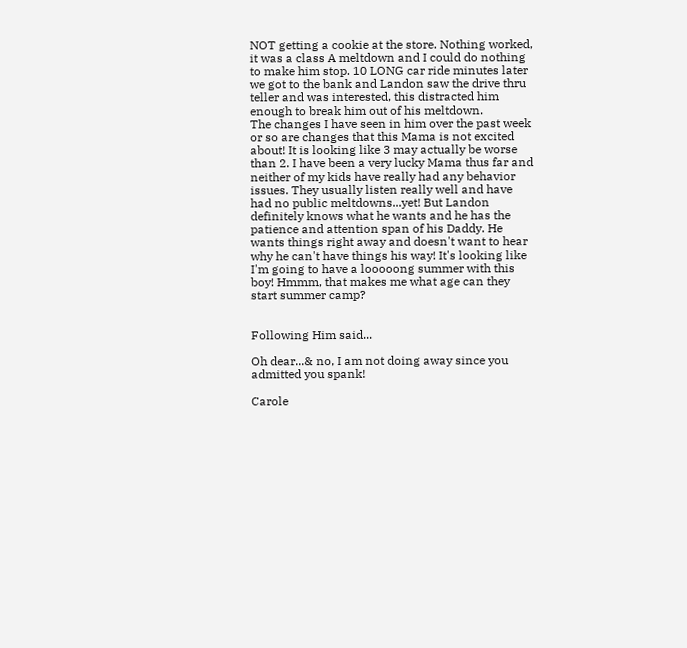NOT getting a cookie at the store. Nothing worked, it was a class A meltdown and I could do nothing to make him stop. 10 LONG car ride minutes later we got to the bank and Landon saw the drive thru teller and was interested, this distracted him enough to break him out of his meltdown.
The changes I have seen in him over the past week or so are changes that this Mama is not excited about! It is looking like 3 may actually be worse than 2. I have been a very lucky Mama thus far and neither of my kids have really had any behavior issues. They usually listen really well and have had no public meltdowns...yet! But Landon definitely knows what he wants and he has the patience and attention span of his Daddy. He wants things right away and doesn't want to hear why he can't have things his way! It's looking like I'm going to have a looooong summer with this boy! Hmmm, that makes me what age can they start summer camp?


Following Him said...

Oh dear...& no, I am not doing away since you admitted you spank!

Carole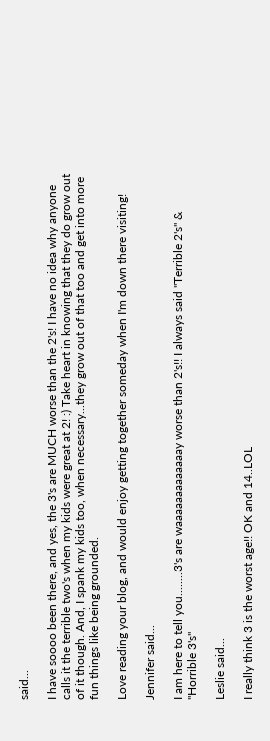said...

I have soooo been there, and yes, the 3's are MUCH worse than the 2's! I have no idea why anyone calls it the terrible two's when my kids were great at 2! :) Take heart in knowing that they do grow out of it though. And, I spank my kids too, when necessary...they grow out of that too and get into more fun things like being grounded.

Love reading your blog, and would enjoy getting together someday when I'm down there visiting!

Jennifer said...

I am here to tell you........3's are waaaaaaaaaaaaay worse than 2's!! I always said "Terrible 2's" & "Horrible 3's"

Leslie said...

I really think 3 is the worst age!! OK and 14..LOL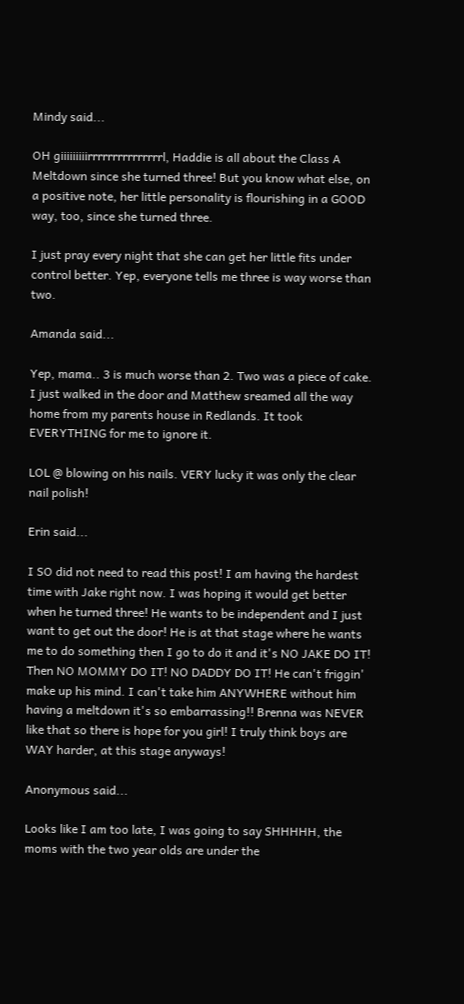Mindy said...

OH giiiiiiiiirrrrrrrrrrrrrrrl, Haddie is all about the Class A Meltdown since she turned three! But you know what else, on a positive note, her little personality is flourishing in a GOOD way, too, since she turned three.

I just pray every night that she can get her little fits under control better. Yep, everyone tells me three is way worse than two.

Amanda said...

Yep, mama.. 3 is much worse than 2. Two was a piece of cake. I just walked in the door and Matthew sreamed all the way home from my parents house in Redlands. It took EVERYTHING for me to ignore it.

LOL @ blowing on his nails. VERY lucky it was only the clear nail polish!

Erin said...

I SO did not need to read this post! I am having the hardest time with Jake right now. I was hoping it would get better when he turned three! He wants to be independent and I just want to get out the door! He is at that stage where he wants me to do something then I go to do it and it's NO JAKE DO IT! Then NO MOMMY DO IT! NO DADDY DO IT! He can't friggin' make up his mind. I can't take him ANYWHERE without him having a meltdown it's so embarrassing!! Brenna was NEVER like that so there is hope for you girl! I truly think boys are WAY harder, at this stage anyways!

Anonymous said...

Looks like I am too late, I was going to say SHHHHH, the moms with the two year olds are under the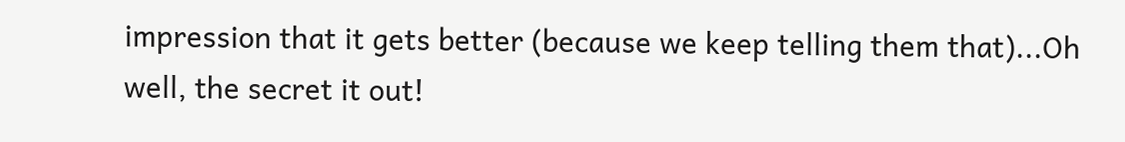impression that it gets better (because we keep telling them that)...Oh well, the secret it out!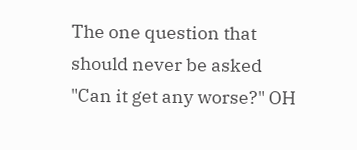The one question that should never be asked "Can it get any worse?" OH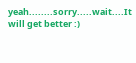yeah........sorry.....wait....It will get better :)